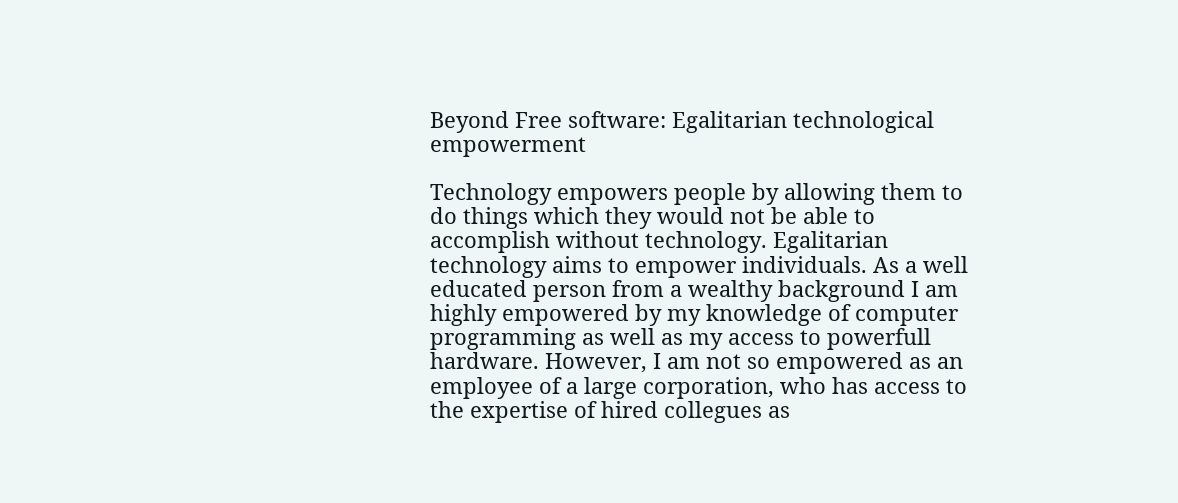Beyond Free software: Egalitarian technological empowerment

Technology empowers people by allowing them to do things which they would not be able to accomplish without technology. Egalitarian technology aims to empower individuals. As a well educated person from a wealthy background I am highly empowered by my knowledge of computer programming as well as my access to powerfull hardware. However, I am not so empowered as an employee of a large corporation, who has access to the expertise of hired collegues as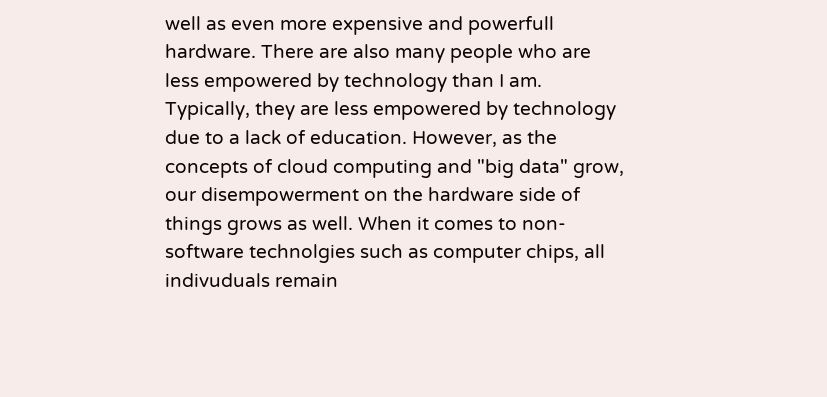well as even more expensive and powerfull hardware. There are also many people who are less empowered by technology than I am. Typically, they are less empowered by technology due to a lack of education. However, as the concepts of cloud computing and "big data" grow, our disempowerment on the hardware side of things grows as well. When it comes to non-software technolgies such as computer chips, all indivuduals remain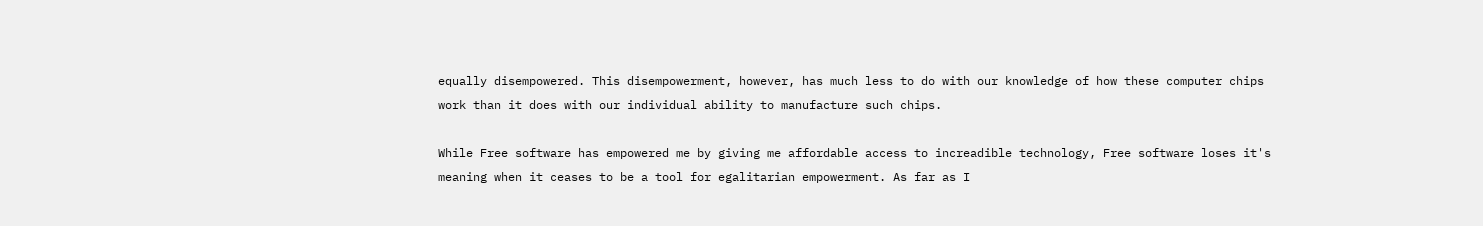equally disempowered. This disempowerment, however, has much less to do with our knowledge of how these computer chips work than it does with our individual ability to manufacture such chips.

While Free software has empowered me by giving me affordable access to increadible technology, Free software loses it's meaning when it ceases to be a tool for egalitarian empowerment. As far as I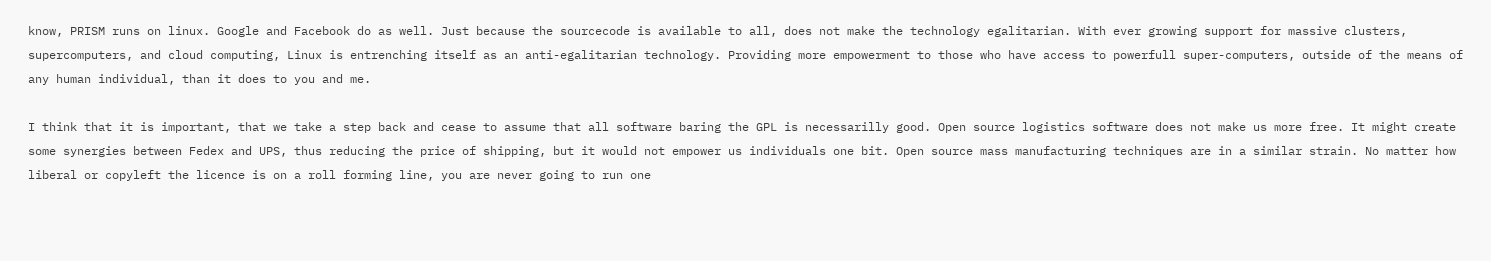know, PRISM runs on linux. Google and Facebook do as well. Just because the sourcecode is available to all, does not make the technology egalitarian. With ever growing support for massive clusters, supercomputers, and cloud computing, Linux is entrenching itself as an anti-egalitarian technology. Providing more empowerment to those who have access to powerfull super-computers, outside of the means of any human individual, than it does to you and me.

I think that it is important, that we take a step back and cease to assume that all software baring the GPL is necessarilly good. Open source logistics software does not make us more free. It might create some synergies between Fedex and UPS, thus reducing the price of shipping, but it would not empower us individuals one bit. Open source mass manufacturing techniques are in a similar strain. No matter how liberal or copyleft the licence is on a roll forming line, you are never going to run one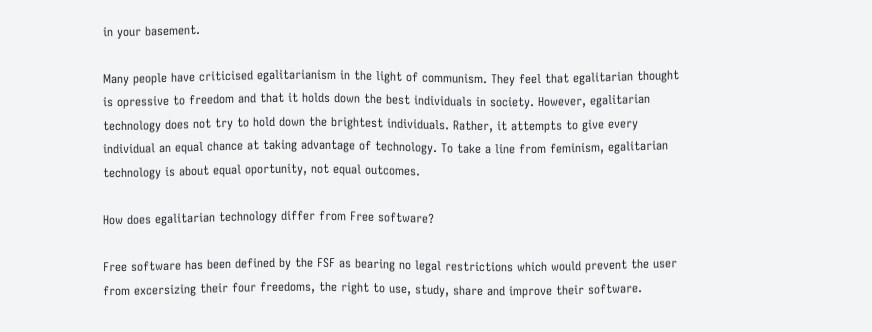in your basement.

Many people have criticised egalitarianism in the light of communism. They feel that egalitarian thought is opressive to freedom and that it holds down the best individuals in society. However, egalitarian technology does not try to hold down the brightest individuals. Rather, it attempts to give every individual an equal chance at taking advantage of technology. To take a line from feminism, egalitarian technology is about equal oportunity, not equal outcomes.

How does egalitarian technology differ from Free software?

Free software has been defined by the FSF as bearing no legal restrictions which would prevent the user from excersizing their four freedoms, the right to use, study, share and improve their software.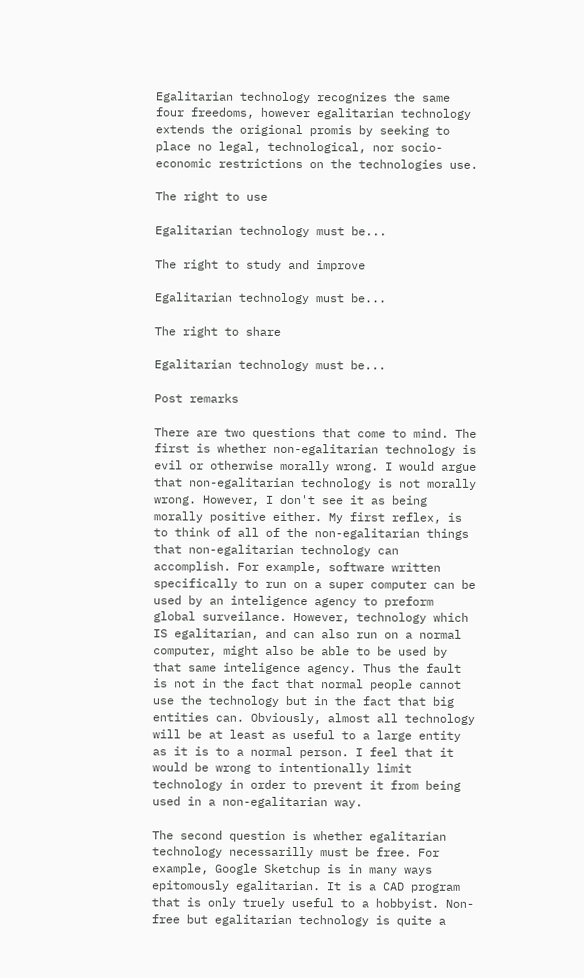Egalitarian technology recognizes the same four freedoms, however egalitarian technology extends the origional promis by seeking to place no legal, technological, nor socio-economic restrictions on the technologies use.

The right to use

Egalitarian technology must be...

The right to study and improve

Egalitarian technology must be...

The right to share

Egalitarian technology must be...

Post remarks

There are two questions that come to mind. The first is whether non-egalitarian technology is evil or otherwise morally wrong. I would argue that non-egalitarian technology is not morally wrong. However, I don't see it as being morally positive either. My first reflex, is to think of all of the non-egalitarian things that non-egalitarian technology can accomplish. For example, software written specifically to run on a super computer can be used by an inteligence agency to preform global surveilance. However, technology which IS egalitarian, and can also run on a normal computer, might also be able to be used by that same inteligence agency. Thus the fault is not in the fact that normal people cannot use the technology but in the fact that big entities can. Obviously, almost all technology will be at least as useful to a large entity as it is to a normal person. I feel that it would be wrong to intentionally limit technology in order to prevent it from being used in a non-egalitarian way.

The second question is whether egalitarian technology necessarilly must be free. For example, Google Sketchup is in many ways epitomously egalitarian. It is a CAD program that is only truely useful to a hobbyist. Non-free but egalitarian technology is quite a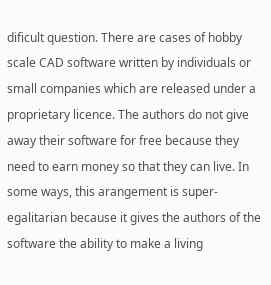dificult question. There are cases of hobby scale CAD software written by individuals or small companies which are released under a proprietary licence. The authors do not give away their software for free because they need to earn money so that they can live. In some ways, this arangement is super-egalitarian because it gives the authors of the software the ability to make a living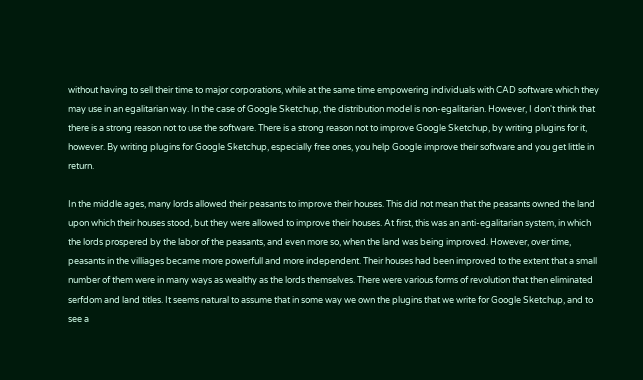without having to sell their time to major corporations, while at the same time empowering individuals with CAD software which they may use in an egalitarian way. In the case of Google Sketchup, the distribution model is non-egalitarian. However, I don't think that there is a strong reason not to use the software. There is a strong reason not to improve Google Sketchup, by writing plugins for it, however. By writing plugins for Google Sketchup, especially free ones, you help Google improve their software and you get little in return.

In the middle ages, many lords allowed their peasants to improve their houses. This did not mean that the peasants owned the land upon which their houses stood, but they were allowed to improve their houses. At first, this was an anti-egalitarian system, in which the lords prospered by the labor of the peasants, and even more so, when the land was being improved. However, over time, peasants in the villiages became more powerfull and more independent. Their houses had been improved to the extent that a small number of them were in many ways as wealthy as the lords themselves. There were various forms of revolution that then eliminated serfdom and land titles. It seems natural to assume that in some way we own the plugins that we write for Google Sketchup, and to see a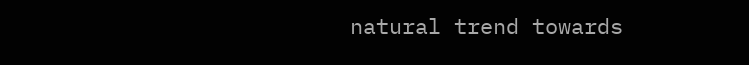natural trend towards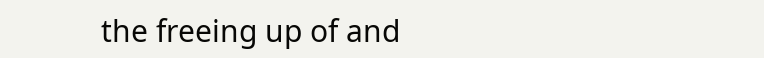the freeing up of and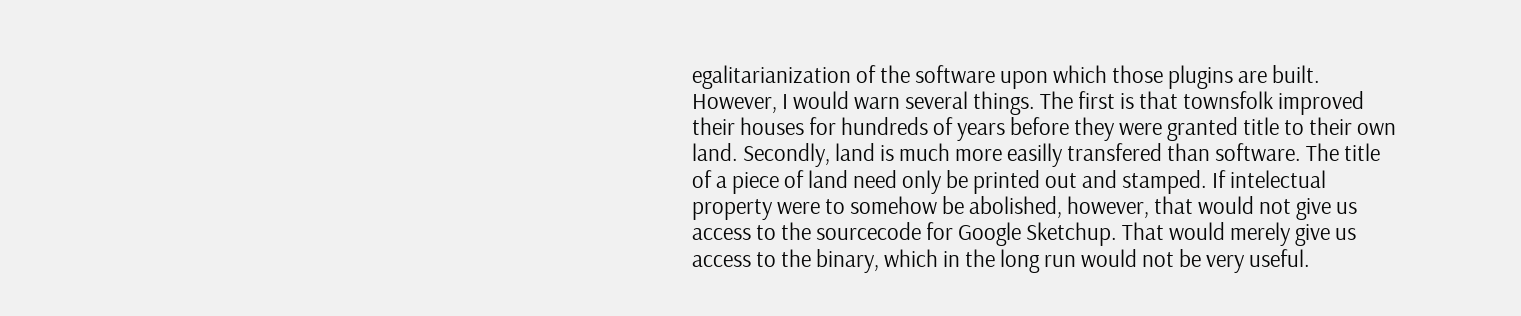egalitarianization of the software upon which those plugins are built. However, I would warn several things. The first is that townsfolk improved their houses for hundreds of years before they were granted title to their own land. Secondly, land is much more easilly transfered than software. The title of a piece of land need only be printed out and stamped. If intelectual property were to somehow be abolished, however, that would not give us access to the sourcecode for Google Sketchup. That would merely give us access to the binary, which in the long run would not be very useful.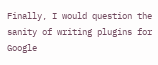Finally, I would question the sanity of writing plugins for Google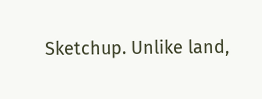Sketchup. Unlike land,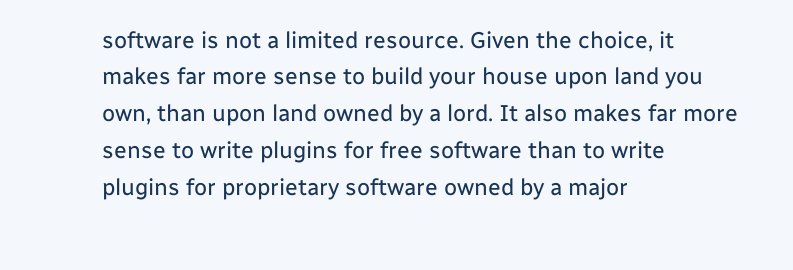software is not a limited resource. Given the choice, it makes far more sense to build your house upon land you own, than upon land owned by a lord. It also makes far more sense to write plugins for free software than to write plugins for proprietary software owned by a major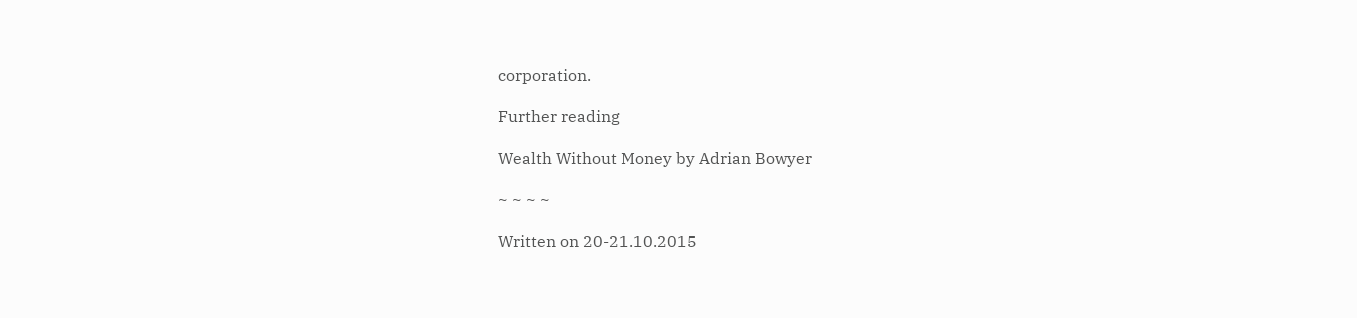corporation.

Further reading

Wealth Without Money by Adrian Bowyer

~ ~ ~ ~

Written on 20-21.10.2015